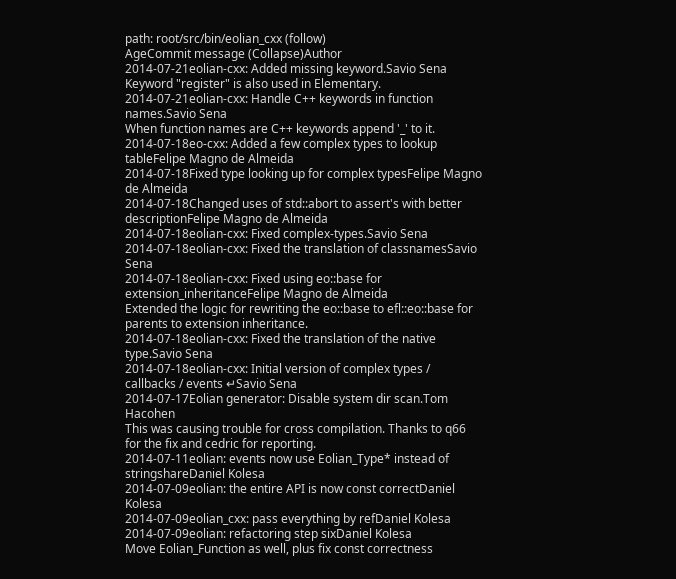path: root/src/bin/eolian_cxx (follow)
AgeCommit message (Collapse)Author
2014-07-21eolian-cxx: Added missing keyword.Savio Sena
Keyword "register" is also used in Elementary.
2014-07-21eolian-cxx: Handle C++ keywords in function names.Savio Sena
When function names are C++ keywords append '_' to it.
2014-07-18eo-cxx: Added a few complex types to lookup tableFelipe Magno de Almeida
2014-07-18Fixed type looking up for complex typesFelipe Magno de Almeida
2014-07-18Changed uses of std::abort to assert's with better descriptionFelipe Magno de Almeida
2014-07-18eolian-cxx: Fixed complex-types.Savio Sena
2014-07-18eolian-cxx: Fixed the translation of classnamesSavio Sena
2014-07-18eolian-cxx: Fixed using eo::base for extension_inheritanceFelipe Magno de Almeida
Extended the logic for rewriting the eo::base to efl::eo::base for parents to extension inheritance.
2014-07-18eolian-cxx: Fixed the translation of the native type.Savio Sena
2014-07-18eolian-cxx: Initial version of complex types / callbacks / events ↵Savio Sena
2014-07-17Eolian generator: Disable system dir scan.Tom Hacohen
This was causing trouble for cross compilation. Thanks to q66 for the fix and cedric for reporting.
2014-07-11eolian: events now use Eolian_Type* instead of stringshareDaniel Kolesa
2014-07-09eolian: the entire API is now const correctDaniel Kolesa
2014-07-09eolian_cxx: pass everything by refDaniel Kolesa
2014-07-09eolian: refactoring step sixDaniel Kolesa
Move Eolian_Function as well, plus fix const correctness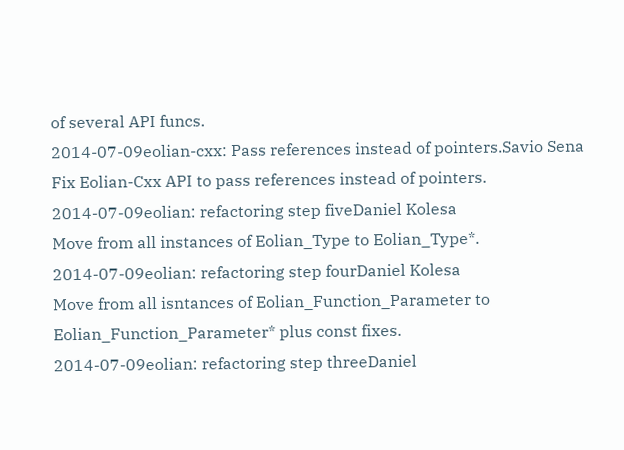of several API funcs.
2014-07-09eolian-cxx: Pass references instead of pointers.Savio Sena
Fix Eolian-Cxx API to pass references instead of pointers.
2014-07-09eolian: refactoring step fiveDaniel Kolesa
Move from all instances of Eolian_Type to Eolian_Type*.
2014-07-09eolian: refactoring step fourDaniel Kolesa
Move from all isntances of Eolian_Function_Parameter to Eolian_Function_Parameter* plus const fixes.
2014-07-09eolian: refactoring step threeDaniel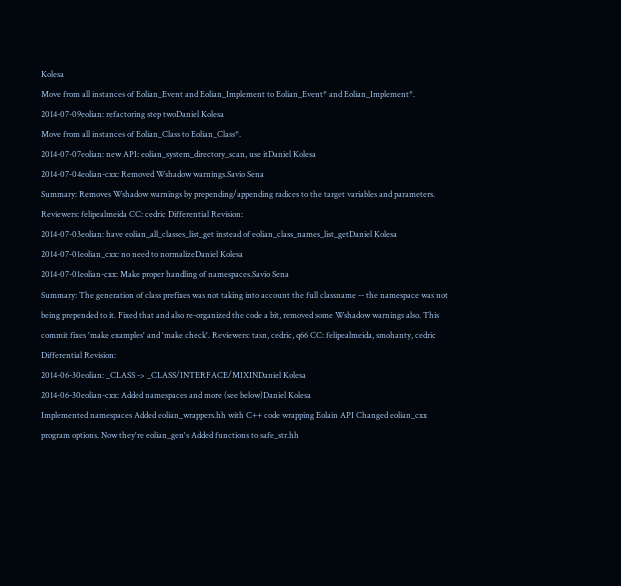Kolesa
Move from all instances of Eolian_Event and Eolian_Implement to Eolian_Event* and Eolian_Implement*.
2014-07-09eolian: refactoring step twoDaniel Kolesa
Move from all instances of Eolian_Class to Eolian_Class*.
2014-07-07eolian: new API: eolian_system_directory_scan, use itDaniel Kolesa
2014-07-04eolian-cxx: Removed Wshadow warnings.Savio Sena
Summary: Removes Wshadow warnings by prepending/appending radices to the target variables and parameters. Reviewers: felipealmeida CC: cedric Differential Revision:
2014-07-03eolian: have eolian_all_classes_list_get instead of eolian_class_names_list_getDaniel Kolesa
2014-07-01eolian_cxx: no need to normalizeDaniel Kolesa
2014-07-01eolian-cxx: Make proper handling of namespaces.Savio Sena
Summary: The generation of class prefixes was not taking into account the full classname -- the namespace was not being prepended to it. Fixed that and also re-organized the code a bit, removed some Wshadow warnings also. This commit fixes 'make examples' and 'make check'. Reviewers: tasn, cedric, q66 CC: felipealmeida, smohanty, cedric Differential Revision:
2014-06-30eolian: _CLASS -> _CLASS/INTERFACE/MIXINDaniel Kolesa
2014-06-30eolian-cxx: Added namespaces and more (see below)Daniel Kolesa
Implemented namespaces Added eolian_wrappers.hh with C++ code wrapping Eolain API Changed eolian_cxx program options. Now they're eolian_gen's Added functions to safe_str.hh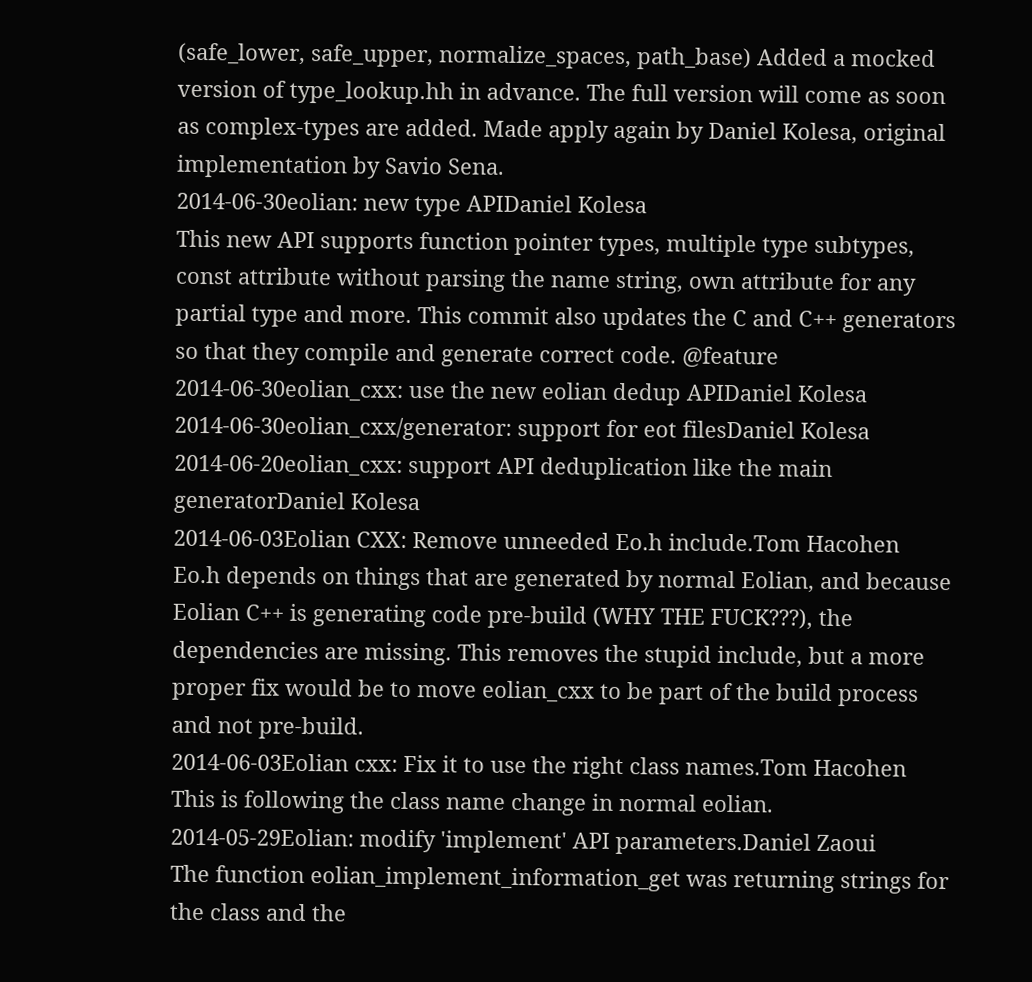(safe_lower, safe_upper, normalize_spaces, path_base) Added a mocked version of type_lookup.hh in advance. The full version will come as soon as complex-types are added. Made apply again by Daniel Kolesa, original implementation by Savio Sena.
2014-06-30eolian: new type APIDaniel Kolesa
This new API supports function pointer types, multiple type subtypes, const attribute without parsing the name string, own attribute for any partial type and more. This commit also updates the C and C++ generators so that they compile and generate correct code. @feature
2014-06-30eolian_cxx: use the new eolian dedup APIDaniel Kolesa
2014-06-30eolian_cxx/generator: support for eot filesDaniel Kolesa
2014-06-20eolian_cxx: support API deduplication like the main generatorDaniel Kolesa
2014-06-03Eolian CXX: Remove unneeded Eo.h include.Tom Hacohen
Eo.h depends on things that are generated by normal Eolian, and because Eolian C++ is generating code pre-build (WHY THE FUCK???), the dependencies are missing. This removes the stupid include, but a more proper fix would be to move eolian_cxx to be part of the build process and not pre-build.
2014-06-03Eolian cxx: Fix it to use the right class names.Tom Hacohen
This is following the class name change in normal eolian.
2014-05-29Eolian: modify 'implement' API parameters.Daniel Zaoui
The function eolian_implement_information_get was returning strings for the class and the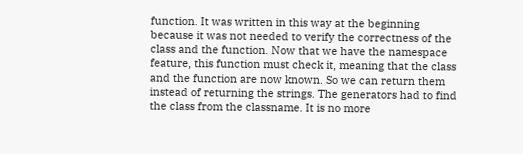function. It was written in this way at the beginning because it was not needed to verify the correctness of the class and the function. Now that we have the namespace feature, this function must check it, meaning that the class and the function are now known. So we can return them instead of returning the strings. The generators had to find the class from the classname. It is no more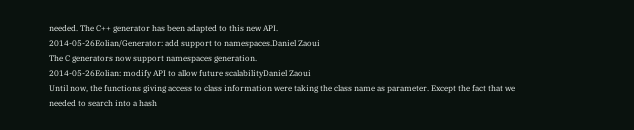needed. The C++ generator has been adapted to this new API.
2014-05-26Eolian/Generator: add support to namespaces.Daniel Zaoui
The C generators now support namespaces generation.
2014-05-26Eolian: modify API to allow future scalabilityDaniel Zaoui
Until now, the functions giving access to class information were taking the class name as parameter. Except the fact that we needed to search into a hash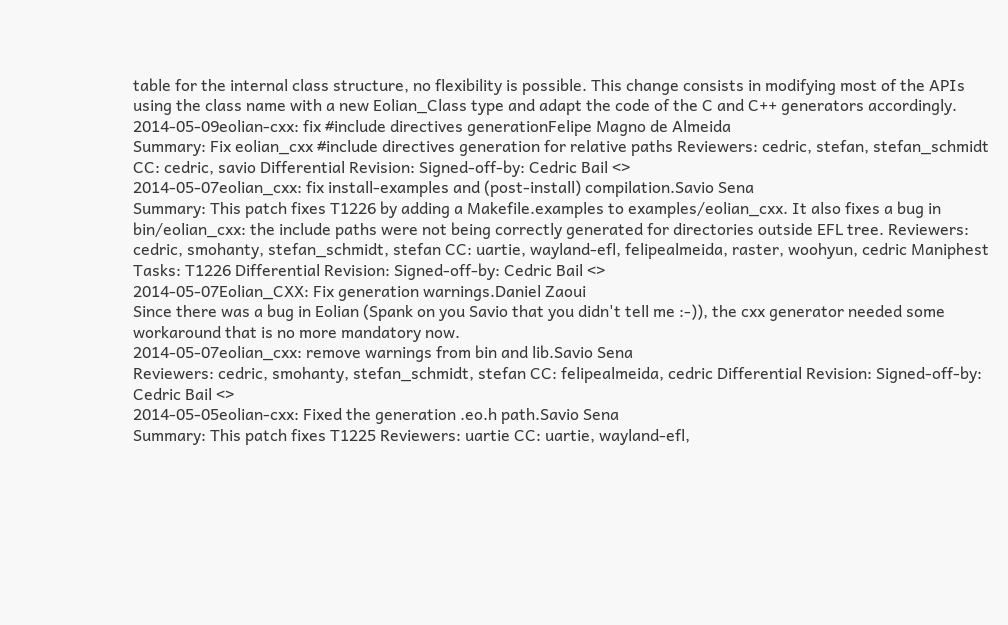table for the internal class structure, no flexibility is possible. This change consists in modifying most of the APIs using the class name with a new Eolian_Class type and adapt the code of the C and C++ generators accordingly.
2014-05-09eolian-cxx: fix #include directives generationFelipe Magno de Almeida
Summary: Fix eolian_cxx #include directives generation for relative paths Reviewers: cedric, stefan, stefan_schmidt CC: cedric, savio Differential Revision: Signed-off-by: Cedric Bail <>
2014-05-07eolian_cxx: fix install-examples and (post-install) compilation.Savio Sena
Summary: This patch fixes T1226 by adding a Makefile.examples to examples/eolian_cxx. It also fixes a bug in bin/eolian_cxx: the include paths were not being correctly generated for directories outside EFL tree. Reviewers: cedric, smohanty, stefan_schmidt, stefan CC: uartie, wayland-efl, felipealmeida, raster, woohyun, cedric Maniphest Tasks: T1226 Differential Revision: Signed-off-by: Cedric Bail <>
2014-05-07Eolian_CXX: Fix generation warnings.Daniel Zaoui
Since there was a bug in Eolian (Spank on you Savio that you didn't tell me :-)), the cxx generator needed some workaround that is no more mandatory now.
2014-05-07eolian_cxx: remove warnings from bin and lib.Savio Sena
Reviewers: cedric, smohanty, stefan_schmidt, stefan CC: felipealmeida, cedric Differential Revision: Signed-off-by: Cedric Bail <>
2014-05-05eolian-cxx: Fixed the generation .eo.h path.Savio Sena
Summary: This patch fixes T1225 Reviewers: uartie CC: uartie, wayland-efl,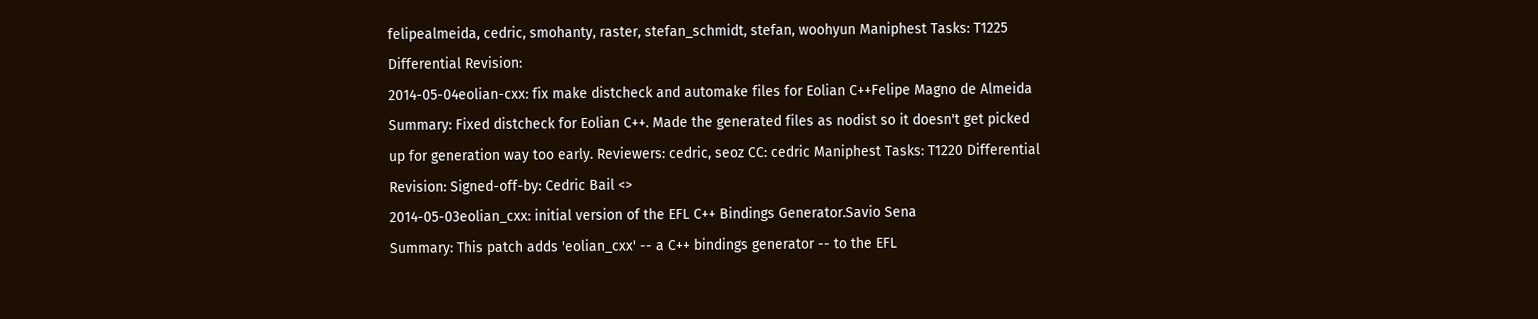felipealmeida, cedric, smohanty, raster, stefan_schmidt, stefan, woohyun Maniphest Tasks: T1225 Differential Revision:
2014-05-04eolian-cxx: fix make distcheck and automake files for Eolian C++Felipe Magno de Almeida
Summary: Fixed distcheck for Eolian C++. Made the generated files as nodist so it doesn't get picked up for generation way too early. Reviewers: cedric, seoz CC: cedric Maniphest Tasks: T1220 Differential Revision: Signed-off-by: Cedric Bail <>
2014-05-03eolian_cxx: initial version of the EFL C++ Bindings Generator.Savio Sena
Summary: This patch adds 'eolian_cxx' -- a C++ bindings generator -- to the EFL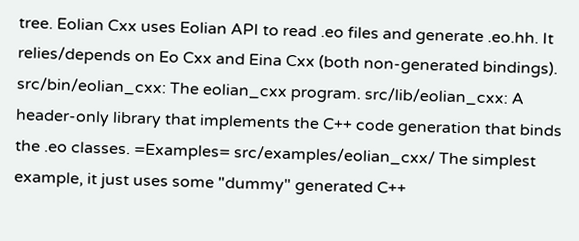tree. Eolian Cxx uses Eolian API to read .eo files and generate .eo.hh. It relies/depends on Eo Cxx and Eina Cxx (both non-generated bindings). src/bin/eolian_cxx: The eolian_cxx program. src/lib/eolian_cxx: A header-only library that implements the C++ code generation that binds the .eo classes. =Examples= src/examples/eolian_cxx/ The simplest example, it just uses some "dummy" generated C++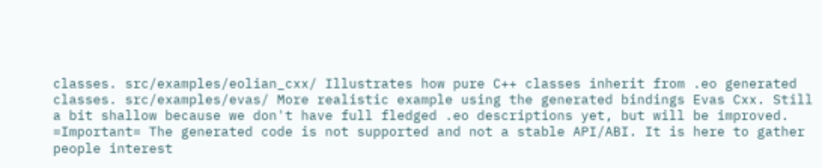classes. src/examples/eolian_cxx/ Illustrates how pure C++ classes inherit from .eo generated classes. src/examples/evas/ More realistic example using the generated bindings Evas Cxx. Still a bit shallow because we don't have full fledged .eo descriptions yet, but will be improved. =Important= The generated code is not supported and not a stable API/ABI. It is here to gather people interest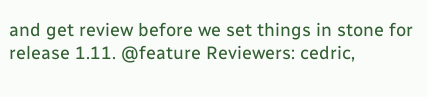and get review before we set things in stone for release 1.11. @feature Reviewers: cedric,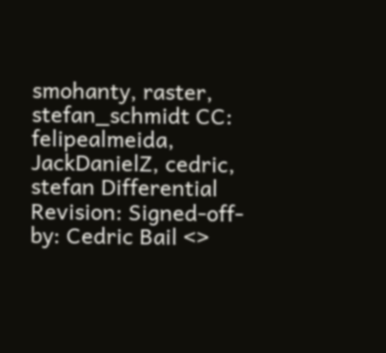smohanty, raster, stefan_schmidt CC: felipealmeida, JackDanielZ, cedric, stefan Differential Revision: Signed-off-by: Cedric Bail <>